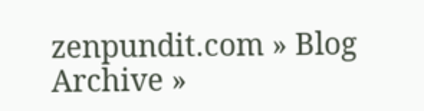zenpundit.com » Blog Archive »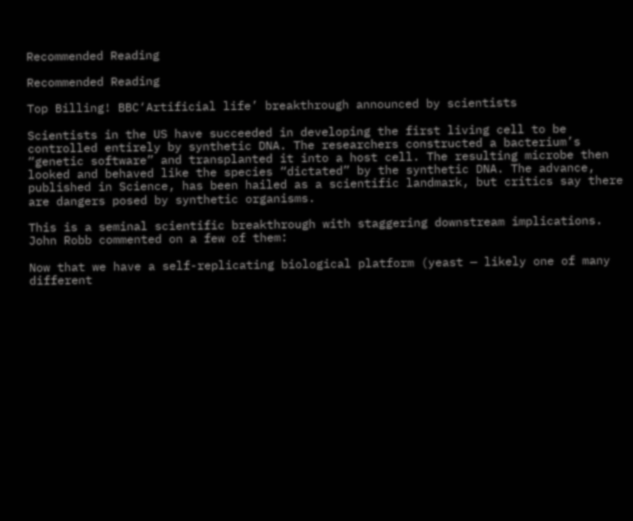Recommended Reading

Recommended Reading

Top Billing! BBC‘Artificial life’ breakthrough announced by scientists

Scientists in the US have succeeded in developing the first living cell to be controlled entirely by synthetic DNA. The researchers constructed a bacterium’s “genetic software” and transplanted it into a host cell. The resulting microbe then looked and behaved like the species “dictated” by the synthetic DNA. The advance, published in Science, has been hailed as a scientific landmark, but critics say there are dangers posed by synthetic organisms.

This is a seminal scientific breakthrough with staggering downstream implications. John Robb commented on a few of them:

Now that we have a self-replicating biological platform (yeast — likely one of many different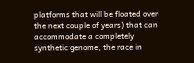platforms that will be floated over the next couple of years) that can accommodate a completely synthetic genome, the race in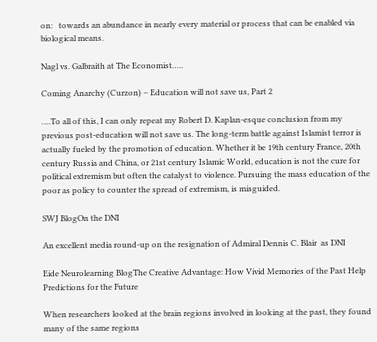on:   towards an abundance in nearly every material or process that can be enabled via biological means.

Nagl vs. Galbraith at The Economist…..

Coming Anarchy (Curzon) – Education will not save us, Part 2

….To all of this, I can only repeat my Robert D. Kaplan-esque conclusion from my previous post-education will not save us. The long-term battle against Islamist terror is actually fueled by the promotion of education. Whether it be 19th century France, 20th century Russia and China, or 21st century Islamic World, education is not the cure for political extremism but often the catalyst to violence. Pursuing the mass education of the poor as policy to counter the spread of extremism, is misguided.

SWJ BlogOn the DNI

An excellent media round-up on the resignation of Admiral Dennis C. Blair  as DNI

Eide Neurolearning BlogThe Creative Advantage: How Vivid Memories of the Past Help Predictions for the Future

When researchers looked at the brain regions involved in looking at the past, they found many of the same regions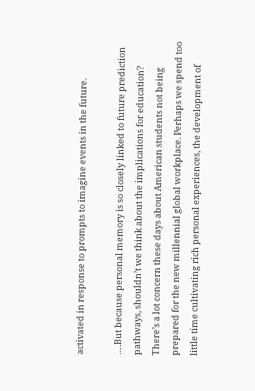activated in response to prompts to imagine events in the future.

….But because personal memory is so closely linked to future prediction pathways, shouldn’t we think about the implications for education? There’s a lot concern these days about American students not being prepared for the new millennial global workplace. Perhaps we spend too little time cultivating rich personal experiences, the development of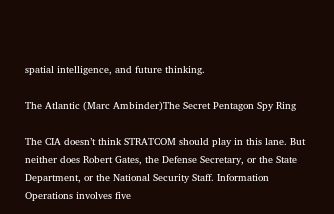spatial intelligence, and future thinking.

The Atlantic (Marc Ambinder)The Secret Pentagon Spy Ring

The CIA doesn’t think STRATCOM should play in this lane. But neither does Robert Gates, the Defense Secretary, or the State Department, or the National Security Staff. Information Operations involves five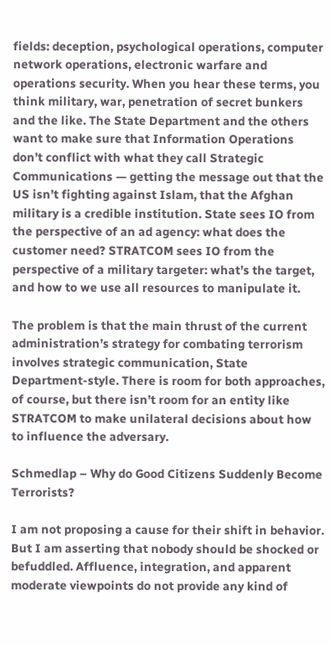fields: deception, psychological operations, computer network operations, electronic warfare and operations security. When you hear these terms, you think military, war, penetration of secret bunkers and the like. The State Department and the others want to make sure that Information Operations don’t conflict with what they call Strategic Communications — getting the message out that the US isn’t fighting against Islam, that the Afghan military is a credible institution. State sees IO from the perspective of an ad agency: what does the customer need? STRATCOM sees IO from the perspective of a military targeter: what’s the target, and how to we use all resources to manipulate it.

The problem is that the main thrust of the current administration’s strategy for combating terrorism involves strategic communication, State Department-style. There is room for both approaches, of course, but there isn’t room for an entity like STRATCOM to make unilateral decisions about how to influence the adversary.

Schmedlap – Why do Good Citizens Suddenly Become Terrorists?

I am not proposing a cause for their shift in behavior. But I am asserting that nobody should be shocked or befuddled. Affluence, integration, and apparent moderate viewpoints do not provide any kind of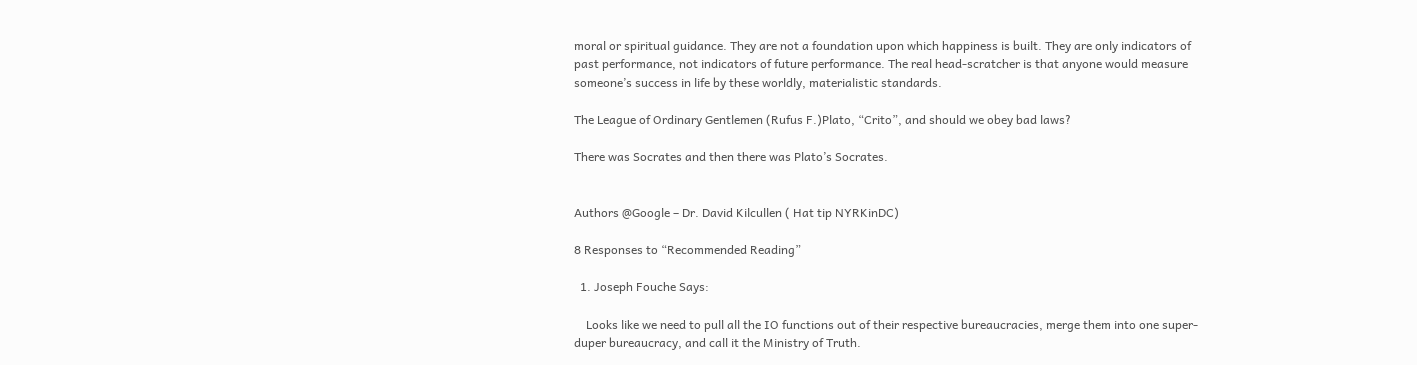moral or spiritual guidance. They are not a foundation upon which happiness is built. They are only indicators of past performance, not indicators of future performance. The real head-scratcher is that anyone would measure someone’s success in life by these worldly, materialistic standards.

The League of Ordinary Gentlemen (Rufus F.)Plato, “Crito”, and should we obey bad laws?

There was Socrates and then there was Plato’s Socrates.


Authors @Google – Dr. David Kilcullen ( Hat tip NYRKinDC)

8 Responses to “Recommended Reading”

  1. Joseph Fouche Says:

    Looks like we need to pull all the IO functions out of their respective bureaucracies, merge them into one super-duper bureaucracy, and call it the Ministry of Truth.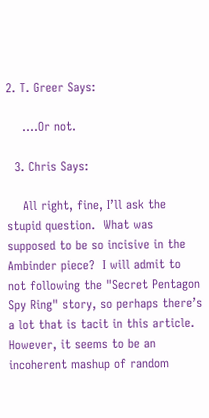2. T. Greer Says:

    ….Or not.

  3. Chris Says:

    All right, fine, I’ll ask the stupid question.  What was supposed to be so incisive in the Ambinder piece?  I will admit to not following the "Secret Pentagon Spy Ring" story, so perhaps there’s a lot that is tacit in this article.  However, it seems to be an incoherent mashup of random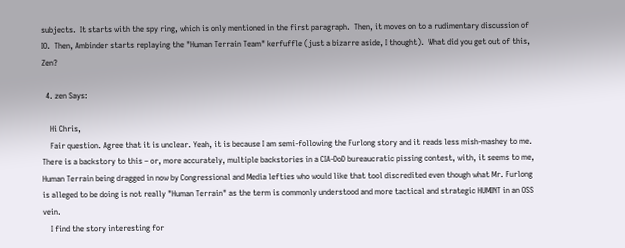subjects.  It starts with the spy ring, which is only mentioned in the first paragraph.  Then, it moves on to a rudimentary discussion of IO.  Then, Ambinder starts replaying the "Human Terrain Team" kerfuffle (just a bizarre aside, I thought).  What did you get out of this, Zen?

  4. zen Says:

    Hi Chris,
    Fair question. Agree that it is unclear. Yeah, it is because I am semi-following the Furlong story and it reads less mish-mashey to me. There is a backstory to this – or, more accurately, multiple backstories in a CIA-DoD bureaucratic pissing contest, with, it seems to me, Human Terrain being dragged in now by Congressional and Media lefties who would like that tool discredited even though what Mr. Furlong is alleged to be doing is not really "Human Terrain" as the term is commonly understood and more tactical and strategic HUMINT in an OSS vein.
    I find the story interesting for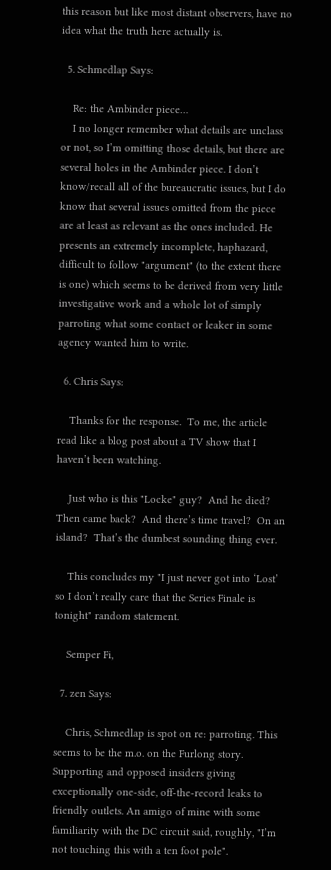this reason but like most distant observers, have no idea what the truth here actually is.

  5. Schmedlap Says:

    Re: the Ambinder piece…
    I no longer remember what details are unclass or not, so I’m omitting those details, but there are several holes in the Ambinder piece. I don’t know/recall all of the bureaucratic issues, but I do know that several issues omitted from the piece are at least as relevant as the ones included. He presents an extremely incomplete, haphazard, difficult to follow "argument" (to the extent there is one) which seems to be derived from very little investigative work and a whole lot of simply parroting what some contact or leaker in some agency wanted him to write.

  6. Chris Says:

    Thanks for the response.  To me, the article read like a blog post about a TV show that I haven’t been watching.

    Just who is this "Locke" guy?  And he died?  Then came back?  And there’s time travel?  On an island?  That’s the dumbest sounding thing ever.

    This concludes my "I just never got into ‘Lost’ so I don’t really care that the Series Finale is tonight" random statement.

    Semper Fi,

  7. zen Says:

    Chris, Schmedlap is spot on re: parroting. This seems to be the m.o. on the Furlong story. Supporting and opposed insiders giving exceptionally one-side, off-the-record leaks to friendly outlets. An amigo of mine with some familiarity with the DC circuit said, roughly, "I’m not touching this with a ten foot pole".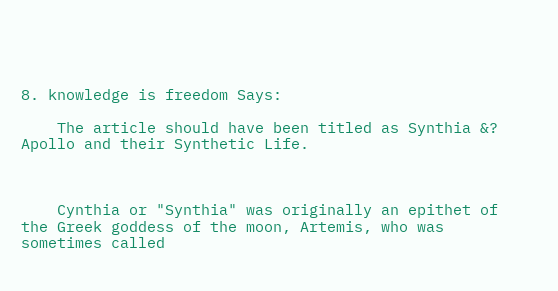8. knowledge is freedom Says:

    The article should have been titled as Synthia &? Apollo and their Synthetic Life.



    Cynthia or "Synthia" was originally an epithet of the Greek goddess of the moon, Artemis, who was sometimes called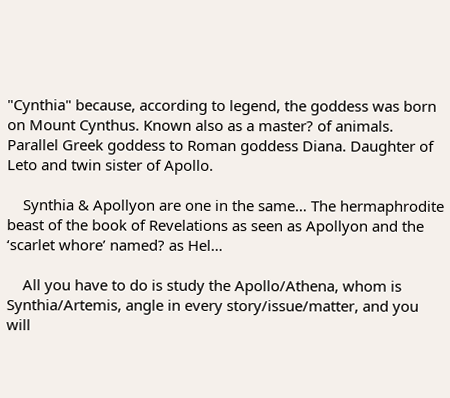"Cynthia" because, according to legend, the goddess was born on Mount Cynthus. Known also as a master? of animals. Parallel Greek goddess to Roman goddess Diana. Daughter of Leto and twin sister of Apollo.

    Synthia & Apollyon are one in the same… The hermaphrodite beast of the book of Revelations as seen as Apollyon and the ‘scarlet whore’ named? as Hel…

    All you have to do is study the Apollo/Athena, whom is Synthia/Artemis, angle in every story/issue/matter, and you will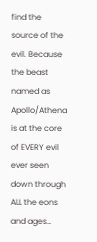find the source of the evil. Because the beast named as Apollo/Athena is at the core of EVERY evil ever seen down through ALL the eons and ages…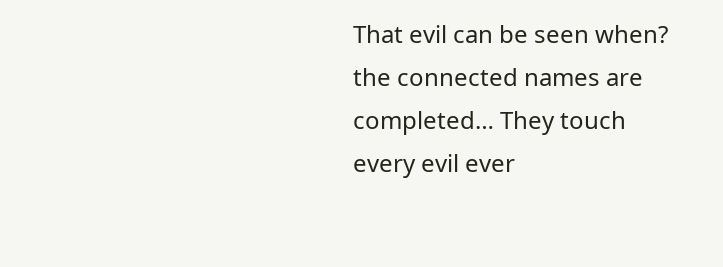That evil can be seen when? the connected names are completed… They touch every evil ever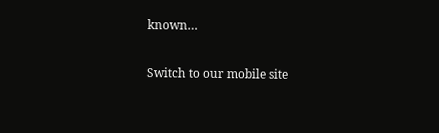known…

Switch to our mobile site